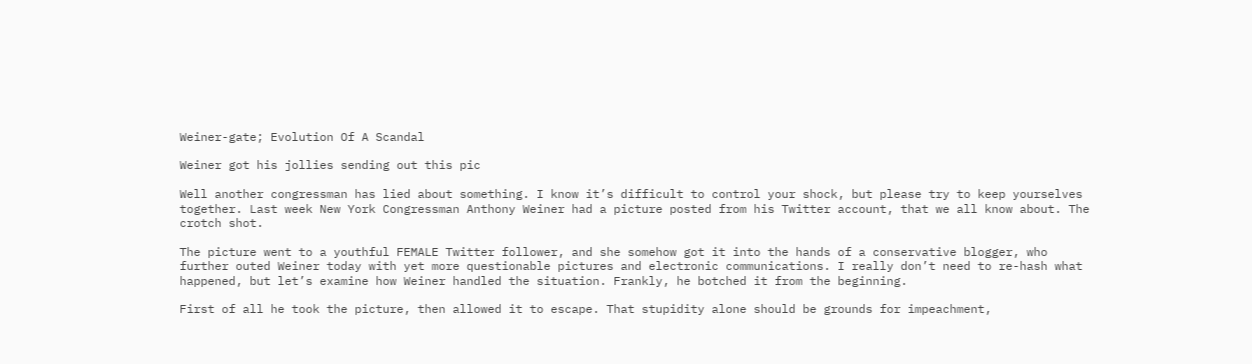Weiner-gate; Evolution Of A Scandal

Weiner got his jollies sending out this pic

Well another congressman has lied about something. I know it’s difficult to control your shock, but please try to keep yourselves together. Last week New York Congressman Anthony Weiner had a picture posted from his Twitter account, that we all know about. The crotch shot.

The picture went to a youthful FEMALE Twitter follower, and she somehow got it into the hands of a conservative blogger, who further outed Weiner today with yet more questionable pictures and electronic communications. I really don’t need to re-hash what happened, but let’s examine how Weiner handled the situation. Frankly, he botched it from the beginning.

First of all he took the picture, then allowed it to escape. That stupidity alone should be grounds for impeachment,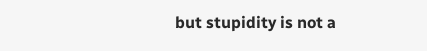but stupidity is not a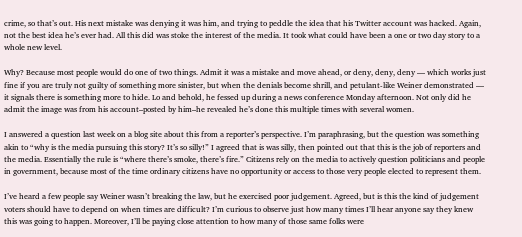crime, so that’s out. His next mistake was denying it was him, and trying to peddle the idea that his Twitter account was hacked. Again, not the best idea he’s ever had. All this did was stoke the interest of the media. It took what could have been a one or two day story to a whole new level.

Why? Because most people would do one of two things. Admit it was a mistake and move ahead, or deny, deny, deny — which works just fine if you are truly not guilty of something more sinister, but when the denials become shrill, and petulant-like Weiner demonstrated — it signals there is something more to hide. Lo and behold, he fessed up during a news conference Monday afternoon. Not only did he admit the image was from his account–posted by him–he revealed he’s done this multiple times with several women.

I answered a question last week on a blog site about this from a reporter’s perspective. I’m paraphrasing, but the question was something akin to “why is the media pursuing this story? It’s so silly!” I agreed that is was silly, then pointed out that this is the job of reporters and the media. Essentially the rule is “where there’s smoke, there’s fire.” Citizens rely on the media to actively question politicians and people in government, because most of the time ordinary citizens have no opportunity or access to those very people elected to represent them.

I’ve heard a few people say Weiner wasn’t breaking the law, but he exercised poor judgement. Agreed, but is this the kind of judgement voters should have to depend on when times are difficult? I’m curious to observe just how many times I’ll hear anyone say they knew this was going to happen. Moreover, I’ll be paying close attention to how many of those same folks were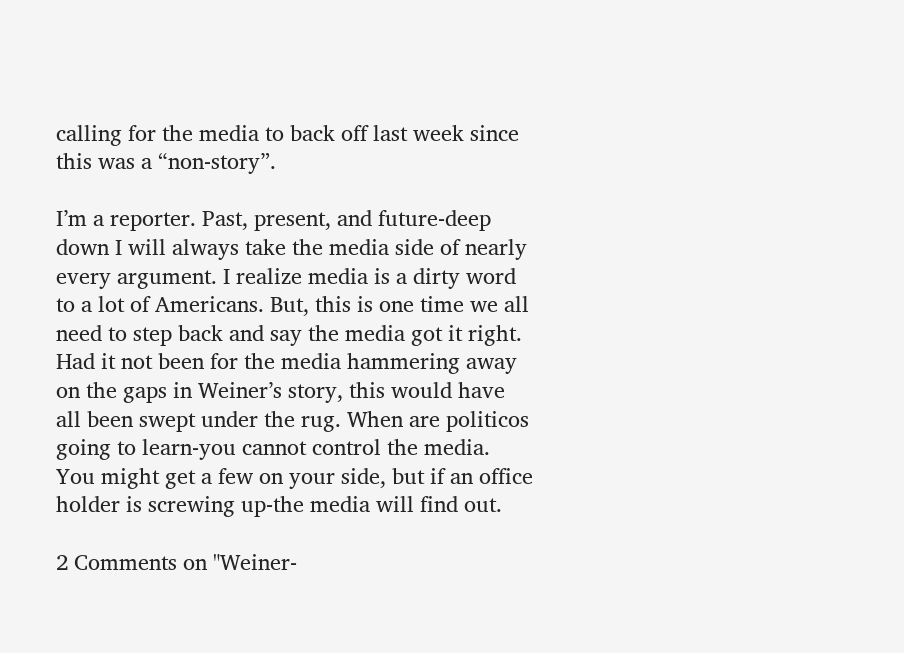calling for the media to back off last week since this was a “non-story”.

I’m a reporter. Past, present, and future-deep down I will always take the media side of nearly every argument. I realize media is a dirty word to a lot of Americans. But, this is one time we all need to step back and say the media got it right. Had it not been for the media hammering away on the gaps in Weiner’s story, this would have all been swept under the rug. When are politicos going to learn-you cannot control the media. You might get a few on your side, but if an office holder is screwing up-the media will find out.

2 Comments on "Weiner-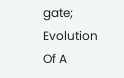gate; Evolution Of A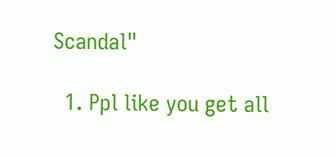Scandal"

  1. Ppl like you get all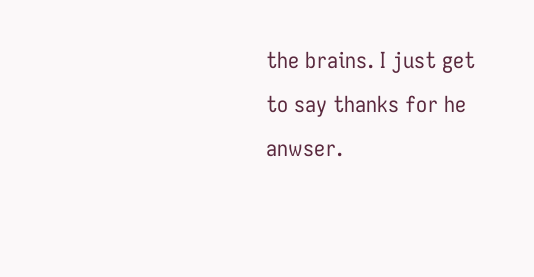the brains. I just get to say thanks for he anwser.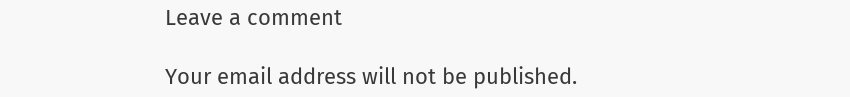Leave a comment

Your email address will not be published.